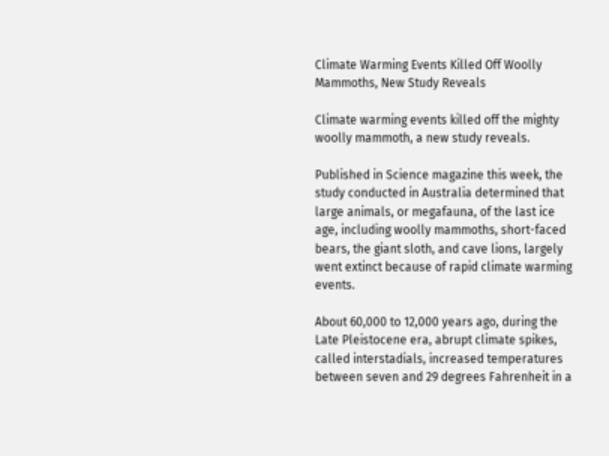Climate Warming Events Killed Off Woolly Mammoths, New Study Reveals

Climate warming events killed off the mighty woolly mammoth, a new study reveals.

Published in Science magazine this week, the study conducted in Australia determined that large animals, or megafauna, of the last ice age, including woolly mammoths, short-faced bears, the giant sloth, and cave lions, largely went extinct because of rapid climate warming events.

About 60,000 to 12,000 years ago, during the Late Pleistocene era, abrupt climate spikes, called interstadials, increased temperatures between seven and 29 degrees Fahrenheit in a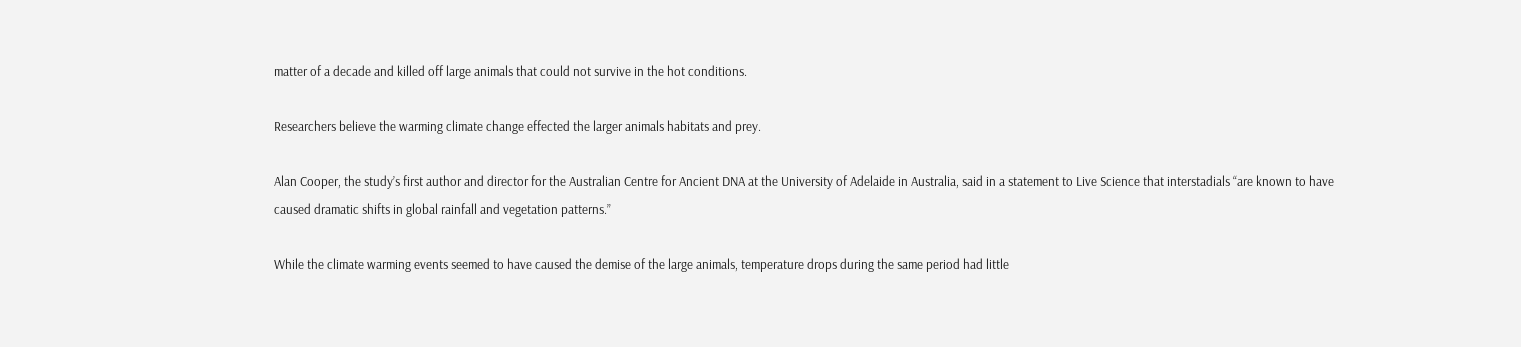matter of a decade and killed off large animals that could not survive in the hot conditions.

Researchers believe the warming climate change effected the larger animals habitats and prey.

Alan Cooper, the study’s first author and director for the Australian Centre for Ancient DNA at the University of Adelaide in Australia, said in a statement to Live Science that interstadials “are known to have caused dramatic shifts in global rainfall and vegetation patterns.”

While the climate warming events seemed to have caused the demise of the large animals, temperature drops during the same period had little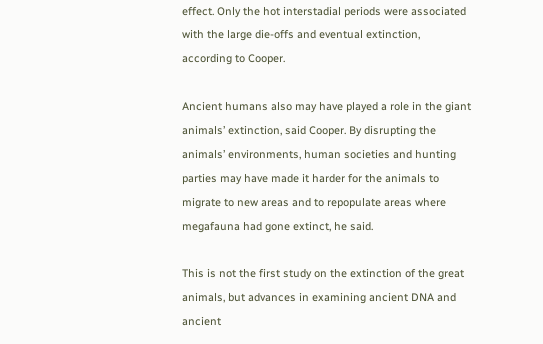effect. Only the hot interstadial periods were associated with the large die-offs and eventual extinction, according to Cooper.

Ancient humans also may have played a role in the giant animals’ extinction, said Cooper. By disrupting the animals’ environments, human societies and hunting parties may have made it harder for the animals to migrate to new areas and to repopulate areas where megafauna had gone extinct, he said.

This is not the first study on the extinction of the great animals, but advances in examining ancient DNA and ancient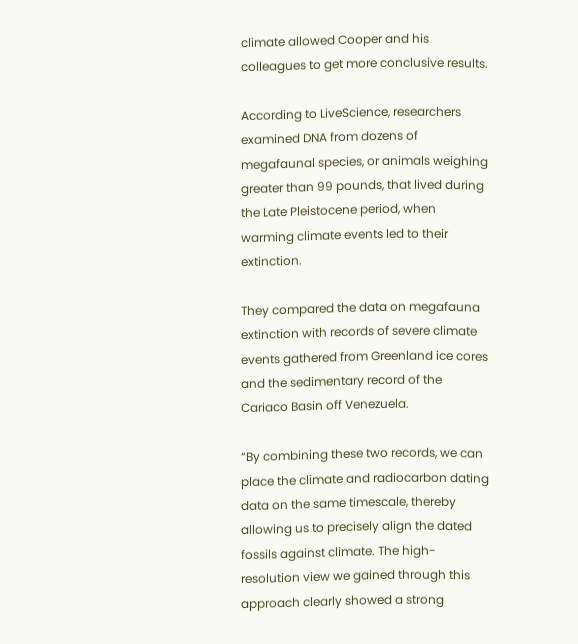climate allowed Cooper and his colleagues to get more conclusive results.

According to LiveScience, researchers examined DNA from dozens of megafaunal species, or animals weighing greater than 99 pounds, that lived during the Late Pleistocene period, when warming climate events led to their extinction.

They compared the data on megafauna extinction with records of severe climate events gathered from Greenland ice cores and the sedimentary record of the Cariaco Basin off Venezuela.

“By combining these two records, we can place the climate and radiocarbon dating data on the same timescale, thereby allowing us to precisely align the dated fossils against climate. The high-resolution view we gained through this approach clearly showed a strong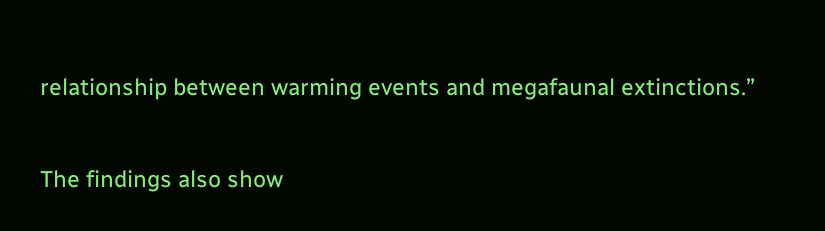relationship between warming events and megafaunal extinctions.”

The findings also show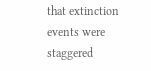that extinction events were staggered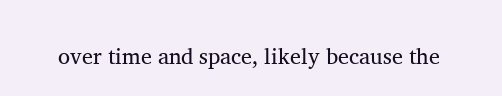over time and space, likely because the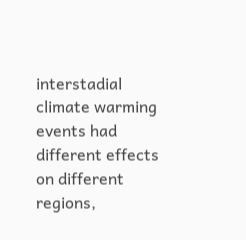interstadial climate warming events had different effects on different regions,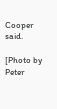Cooper said.

[Photo by Peter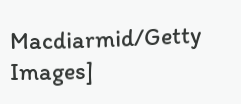Macdiarmid/Getty Images]